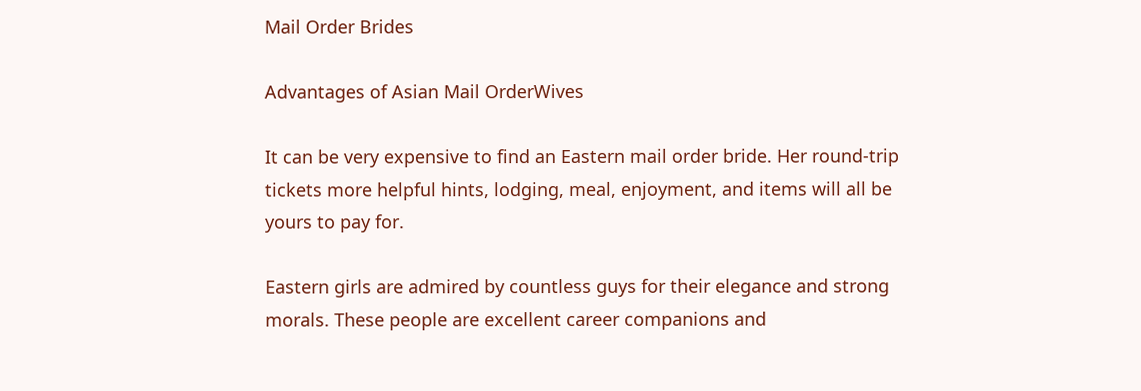Mail Order Brides

Advantages of Asian Mail OrderWives

It can be very expensive to find an Eastern mail order bride. Her round-trip tickets more helpful hints, lodging, meal, enjoyment, and items will all be yours to pay for.

Eastern girls are admired by countless guys for their elegance and strong morals. These people are excellent career companions and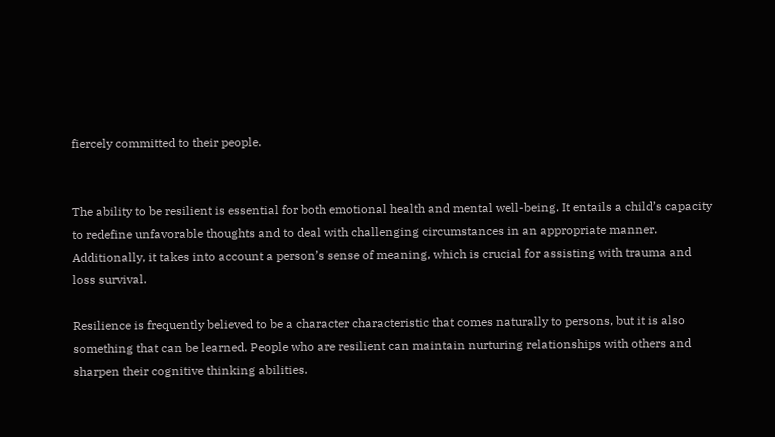fiercely committed to their people.


The ability to be resilient is essential for both emotional health and mental well-being. It entails a child’s capacity to redefine unfavorable thoughts and to deal with challenging circumstances in an appropriate manner. Additionally, it takes into account a person’s sense of meaning, which is crucial for assisting with trauma and loss survival.

Resilience is frequently believed to be a character characteristic that comes naturally to persons, but it is also something that can be learned. People who are resilient can maintain nurturing relationships with others and sharpen their cognitive thinking abilities.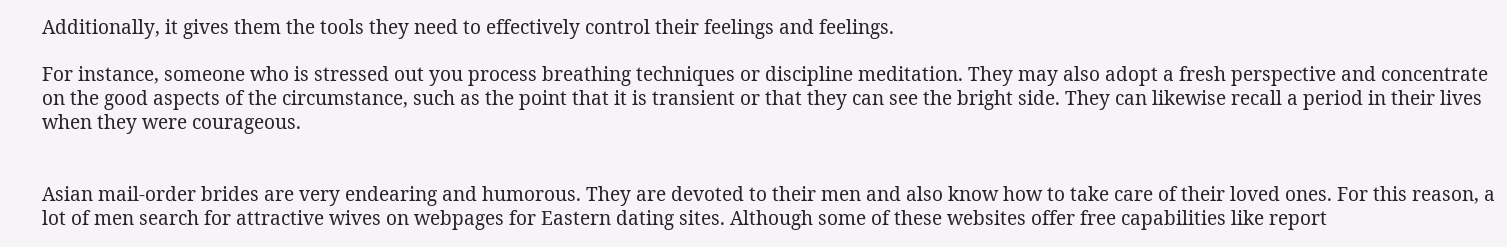Additionally, it gives them the tools they need to effectively control their feelings and feelings.

For instance, someone who is stressed out you process breathing techniques or discipline meditation. They may also adopt a fresh perspective and concentrate on the good aspects of the circumstance, such as the point that it is transient or that they can see the bright side. They can likewise recall a period in their lives when they were courageous.


Asian mail-order brides are very endearing and humorous. They are devoted to their men and also know how to take care of their loved ones. For this reason, a lot of men search for attractive wives on webpages for Eastern dating sites. Although some of these websites offer free capabilities like report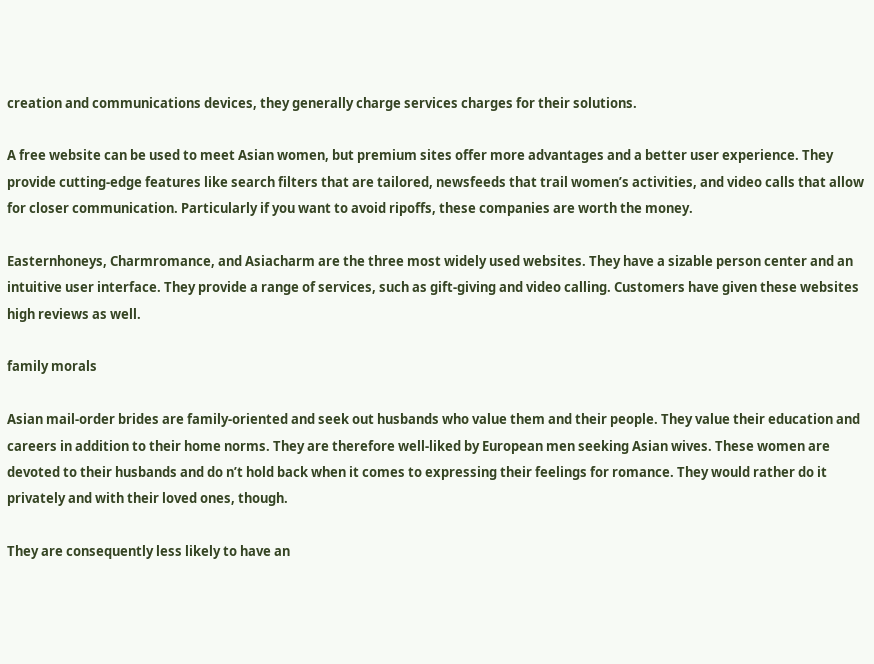creation and communications devices, they generally charge services charges for their solutions.

A free website can be used to meet Asian women, but premium sites offer more advantages and a better user experience. They provide cutting-edge features like search filters that are tailored, newsfeeds that trail women’s activities, and video calls that allow for closer communication. Particularly if you want to avoid ripoffs, these companies are worth the money.

Easternhoneys, Charmromance, and Asiacharm are the three most widely used websites. They have a sizable person center and an intuitive user interface. They provide a range of services, such as gift-giving and video calling. Customers have given these websites high reviews as well.

family morals

Asian mail-order brides are family-oriented and seek out husbands who value them and their people. They value their education and careers in addition to their home norms. They are therefore well-liked by European men seeking Asian wives. These women are devoted to their husbands and do n’t hold back when it comes to expressing their feelings for romance. They would rather do it privately and with their loved ones, though.

They are consequently less likely to have an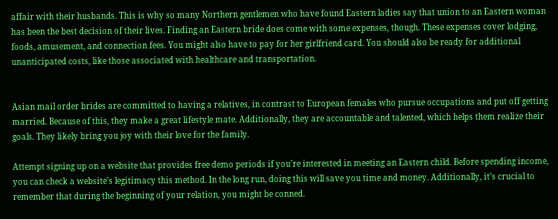affair with their husbands. This is why so many Northern gentlemen who have found Eastern ladies say that union to an Eastern woman has been the best decision of their lives. Finding an Eastern bride does come with some expenses, though. These expenses cover lodging, foods, amusement, and connection fees. You might also have to pay for her girlfriend card. You should also be ready for additional unanticipated costs, like those associated with healthcare and transportation.


Asian mail order brides are committed to having a relatives, in contrast to European females who pursue occupations and put off getting married. Because of this, they make a great lifestyle mate. Additionally, they are accountable and talented, which helps them realize their goals. They likely bring you joy with their love for the family.

Attempt signing up on a website that provides free demo periods if you’re interested in meeting an Eastern child. Before spending income, you can check a website’s legitimacy this method. In the long run, doing this will save you time and money. Additionally, it’s crucial to remember that during the beginning of your relation, you might be conned.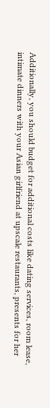Additionally, you should budget for additional costs like dating services, room lease, intimate dinners with your Asian girlfriend at upscale restaurants, presents for her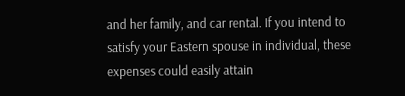and her family, and car rental. If you intend to satisfy your Eastern spouse in individual, these expenses could easily attain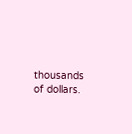thousands of dollars.